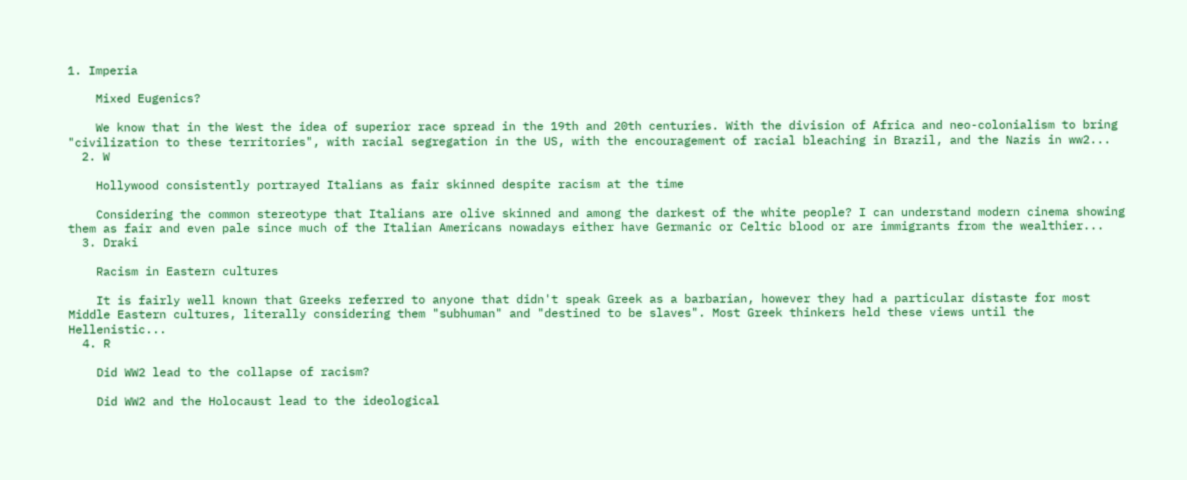1. Imperia

    Mixed Eugenics?

    We know that in the West the idea of superior race spread in the 19th and 20th centuries. With the division of Africa and neo-colonialism to bring "civilization to these territories", with racial segregation in the US, with the encouragement of racial bleaching in Brazil, and the Nazis in ww2...
  2. W

    Hollywood consistently portrayed Italians as fair skinned despite racism at the time

    Considering the common stereotype that Italians are olive skinned and among the darkest of the white people? I can understand modern cinema showing them as fair and even pale since much of the Italian Americans nowadays either have Germanic or Celtic blood or are immigrants from the wealthier...
  3. Draki

    Racism in Eastern cultures

    It is fairly well known that Greeks referred to anyone that didn't speak Greek as a barbarian, however they had a particular distaste for most Middle Eastern cultures, literally considering them "subhuman" and "destined to be slaves". Most Greek thinkers held these views until the Hellenistic...
  4. R

    Did WW2 lead to the collapse of racism?

    Did WW2 and the Holocaust lead to the ideological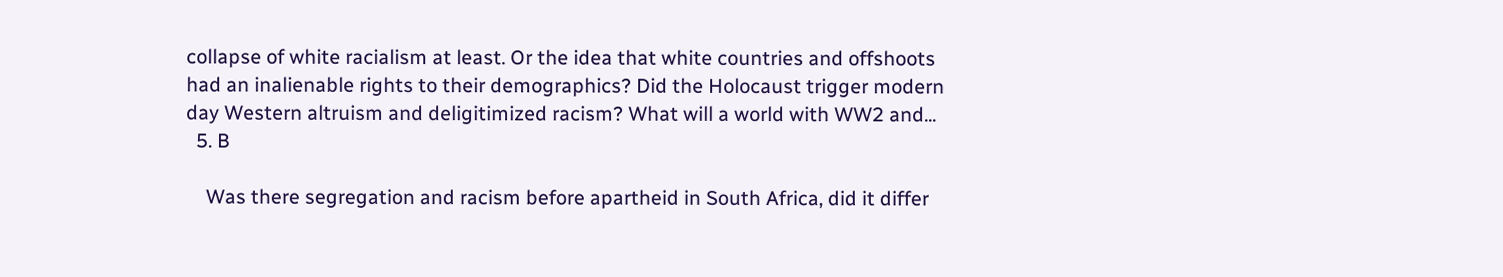collapse of white racialism at least. Or the idea that white countries and offshoots had an inalienable rights to their demographics? Did the Holocaust trigger modern day Western altruism and deligitimized racism? What will a world with WW2 and...
  5. B

    Was there segregation and racism before apartheid in South Africa, did it differ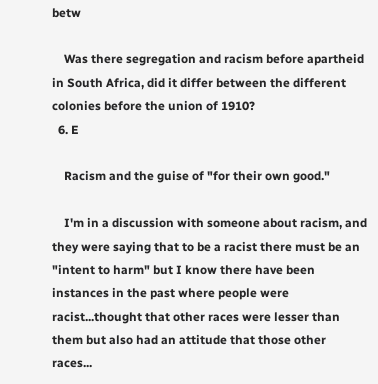betw

    Was there segregation and racism before apartheid in South Africa, did it differ between the different colonies before the union of 1910?
  6. E

    Racism and the guise of "for their own good."

    I'm in a discussion with someone about racism, and they were saying that to be a racist there must be an "intent to harm" but I know there have been instances in the past where people were racist...thought that other races were lesser than them but also had an attitude that those other races...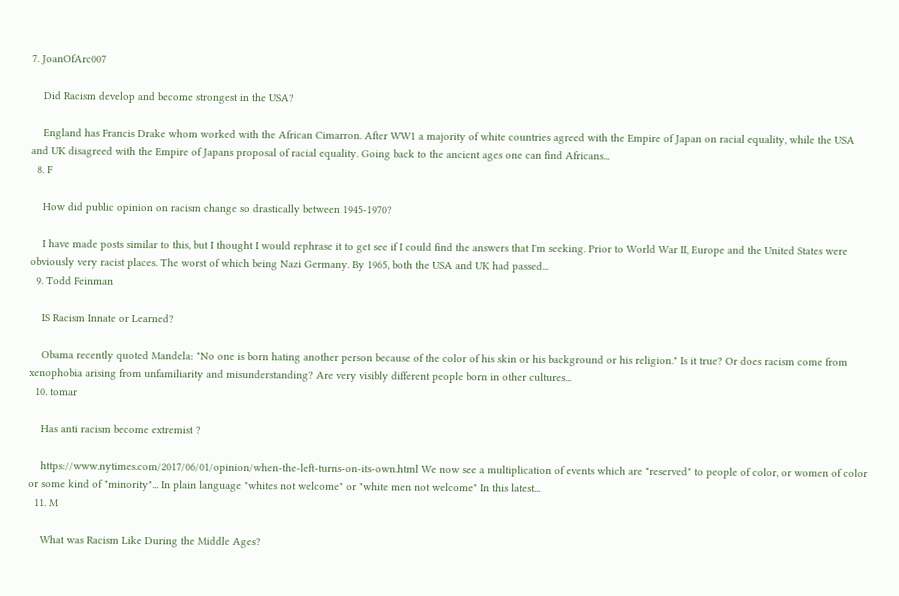7. JoanOfArc007

    Did Racism develop and become strongest in the USA?

    England has Francis Drake whom worked with the African Cimarron. After WW1 a majority of white countries agreed with the Empire of Japan on racial equality, while the USA and UK disagreed with the Empire of Japans proposal of racial equality. Going back to the ancient ages one can find Africans...
  8. F

    How did public opinion on racism change so drastically between 1945-1970?

    I have made posts similar to this, but I thought I would rephrase it to get see if I could find the answers that I'm seeking. Prior to World War II, Europe and the United States were obviously very racist places. The worst of which being Nazi Germany. By 1965, both the USA and UK had passed...
  9. Todd Feinman

    IS Racism Innate or Learned?

    Obama recently quoted Mandela: "No one is born hating another person because of the color of his skin or his background or his religion." Is it true? Or does racism come from xenophobia arising from unfamiliarity and misunderstanding? Are very visibly different people born in other cultures...
  10. tomar

    Has anti racism become extremist ?

    https://www.nytimes.com/2017/06/01/opinion/when-the-left-turns-on-its-own.html We now see a multiplication of events which are "reserved" to people of color, or women of color or some kind of "minority"... In plain language "whites not welcome" or "white men not welcome" In this latest...
  11. M

    What was Racism Like During the Middle Ages?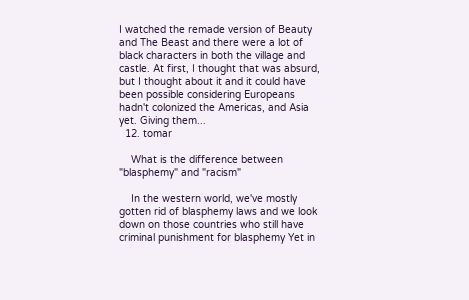I watched the remade version of Beauty and The Beast and there were a lot of black characters in both the village and castle. At first, I thought that was absurd, but I thought about it and it could have been possible considering Europeans hadn't colonized the Americas, and Asia yet. Giving them...
  12. tomar

    What is the difference between "blasphemy" and "racism"

    In the western world, we've mostly gotten rid of blasphemy laws and we look down on those countries who still have criminal punishment for blasphemy Yet in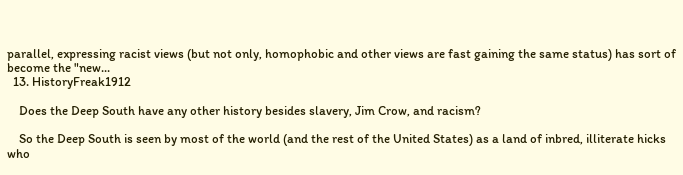parallel, expressing racist views (but not only, homophobic and other views are fast gaining the same status) has sort of become the "new...
  13. HistoryFreak1912

    Does the Deep South have any other history besides slavery, Jim Crow, and racism?

    So the Deep South is seen by most of the world (and the rest of the United States) as a land of inbred, illiterate hicks who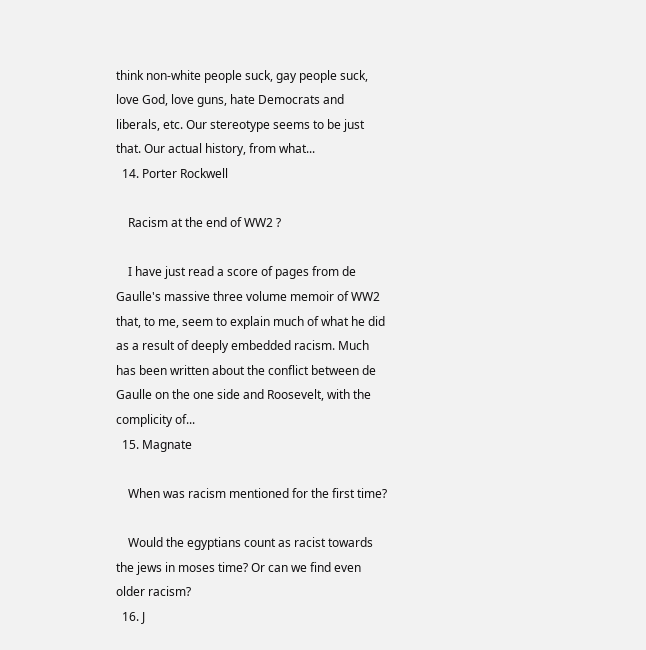think non-white people suck, gay people suck, love God, love guns, hate Democrats and liberals, etc. Our stereotype seems to be just that. Our actual history, from what...
  14. Porter Rockwell

    Racism at the end of WW2 ?

    I have just read a score of pages from de Gaulle's massive three volume memoir of WW2 that, to me, seem to explain much of what he did as a result of deeply embedded racism. Much has been written about the conflict between de Gaulle on the one side and Roosevelt, with the complicity of...
  15. Magnate

    When was racism mentioned for the first time?

    Would the egyptians count as racist towards the jews in moses time? Or can we find even older racism?
  16. J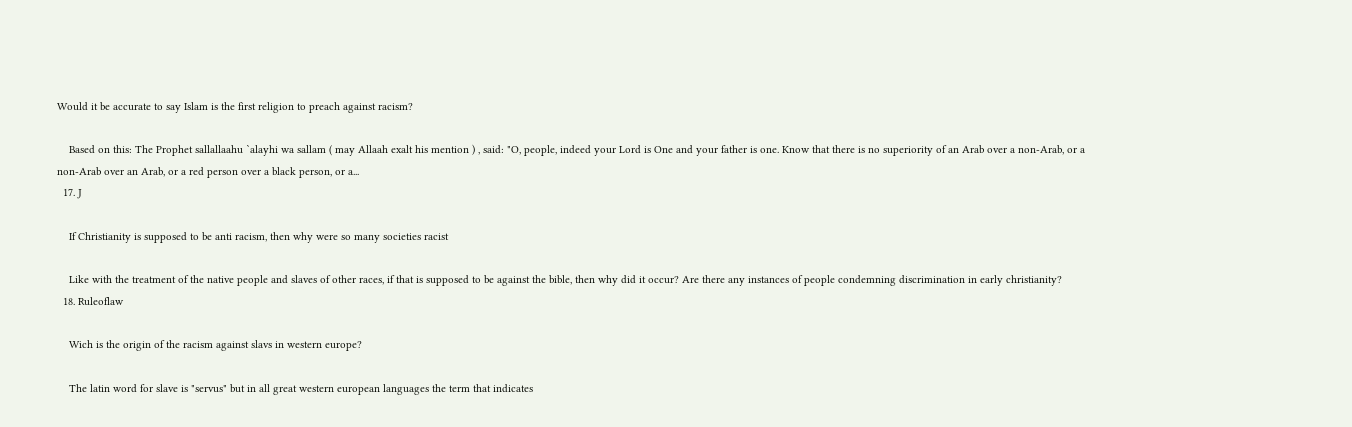Would it be accurate to say Islam is the first religion to preach against racism?

    Based on this: The Prophet sallallaahu `alayhi wa sallam ( may Allaah exalt his mention ) , said: "O, people, indeed your Lord is One and your father is one. Know that there is no superiority of an Arab over a non-Arab, or a non-Arab over an Arab, or a red person over a black person, or a...
  17. J

    If Christianity is supposed to be anti racism, then why were so many societies racist

    Like with the treatment of the native people and slaves of other races, if that is supposed to be against the bible, then why did it occur? Are there any instances of people condemning discrimination in early christianity?
  18. Ruleoflaw

    Wich is the origin of the racism against slavs in western europe?

    The latin word for slave is "servus" but in all great western european languages the term that indicates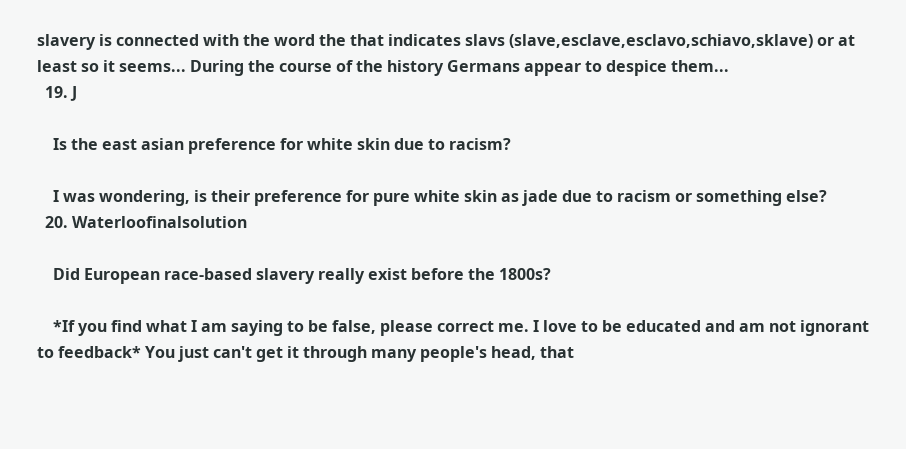slavery is connected with the word the that indicates slavs (slave,esclave,esclavo,schiavo,sklave) or at least so it seems... During the course of the history Germans appear to despice them...
  19. J

    Is the east asian preference for white skin due to racism?

    I was wondering, is their preference for pure white skin as jade due to racism or something else?
  20. Waterloofinalsolution

    Did European race-based slavery really exist before the 1800s?

    *If you find what I am saying to be false, please correct me. I love to be educated and am not ignorant to feedback* You just can't get it through many people's head, that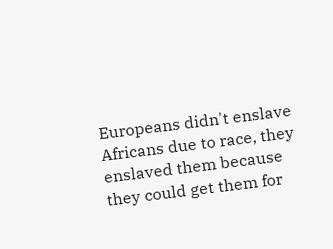Europeans didn't enslave Africans due to race, they enslaved them because they could get them for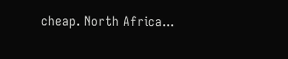cheap. North Africa...